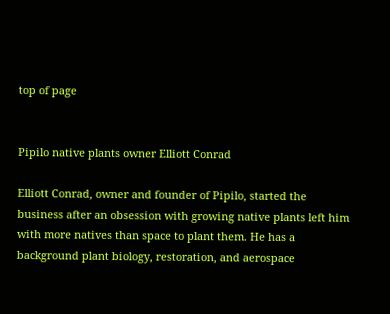top of page


Pipilo native plants owner Elliott Conrad

Elliott Conrad, owner and founder of Pipilo, started the business after an obsession with growing native plants left him with more natives than space to plant them. He has a background plant biology, restoration, and aerospace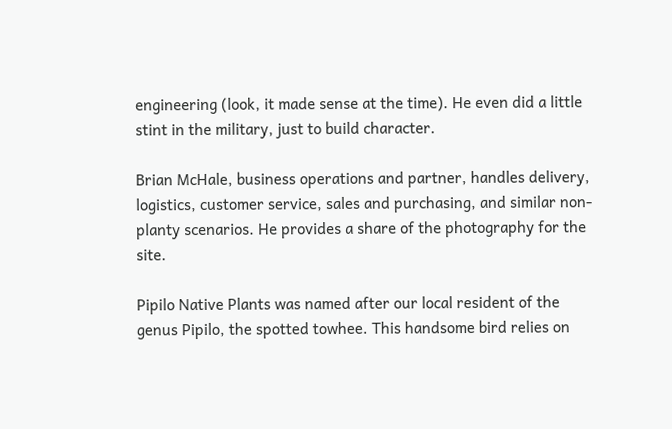engineering (look, it made sense at the time). He even did a little stint in the military, just to build character.

Brian McHale, business operations and partner, handles delivery, logistics, customer service, sales and purchasing, and similar non-planty scenarios. He provides a share of the photography for the site.

Pipilo Native Plants was named after our local resident of the genus Pipilo, the spotted towhee. This handsome bird relies on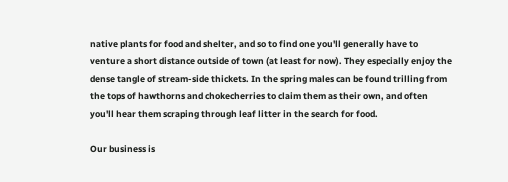native plants for food and shelter, and so to find one you'll generally have to venture a short distance outside of town (at least for now). They especially enjoy the dense tangle of stream-side thickets. In the spring males can be found trilling from the tops of hawthorns and chokecherries to claim them as their own, and often you'll hear them scraping through leaf litter in the search for food.

Our business is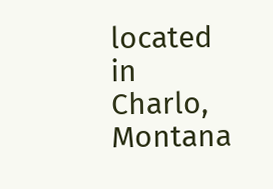located in Charlo, Montana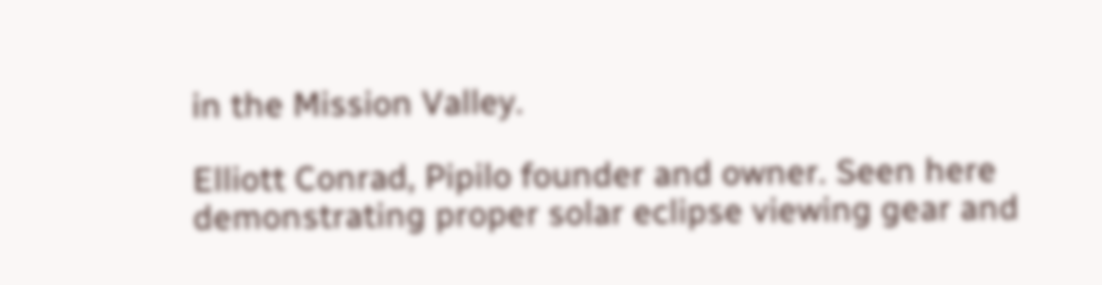in the Mission Valley.

Elliott Conrad, Pipilo founder and owner. Seen here demonstrating proper solar eclipse viewing gear and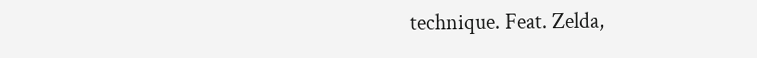technique. Feat. Zelda,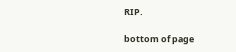RIP.

bottom of page